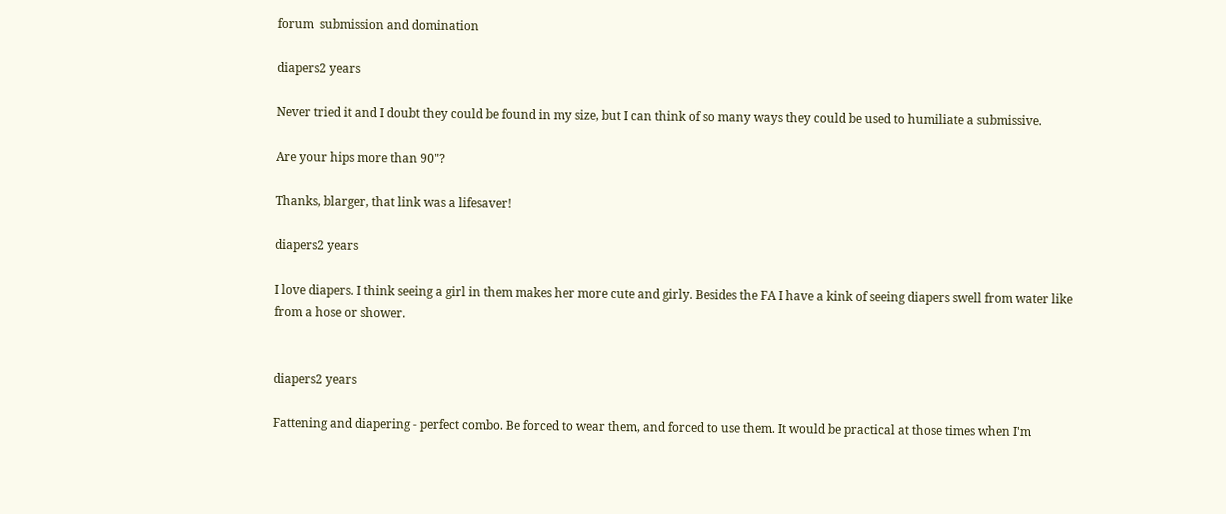forum  submission and domination

diapers2 years

Never tried it and I doubt they could be found in my size, but I can think of so many ways they could be used to humiliate a submissive.

Are your hips more than 90"?

Thanks, blarger, that link was a lifesaver!

diapers2 years

I love diapers. I think seeing a girl in them makes her more cute and girly. Besides the FA I have a kink of seeing diapers swell from water like from a hose or shower.


diapers2 years

Fattening and diapering - perfect combo. Be forced to wear them, and forced to use them. It would be practical at those times when I'm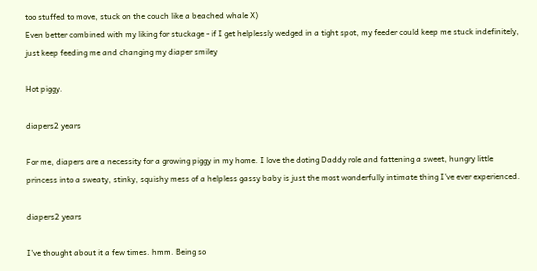too stuffed to move, stuck on the couch like a beached whale X)
Even better combined with my liking for stuckage - if I get helplessly wedged in a tight spot, my feeder could keep me stuck indefinitely, just keep feeding me and changing my diaper smiley

Hot piggy.

diapers2 years

For me, diapers are a necessity for a growing piggy in my home. I love the doting Daddy role and fattening a sweet, hungry little princess into a sweaty, stinky, squishy mess of a helpless gassy baby is just the most wonderfully intimate thing I've ever experienced.

diapers2 years

I've thought about it a few times. hmm. Being so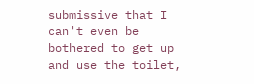submissive that I can't even be bothered to get up and use the toilet,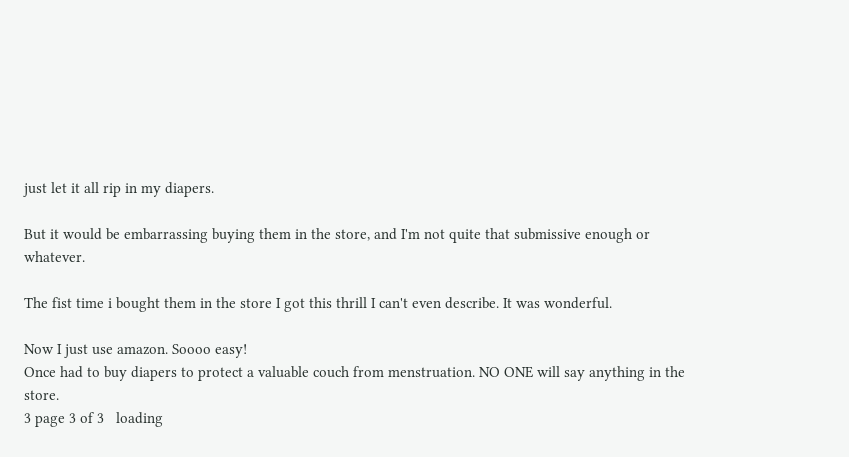just let it all rip in my diapers.

But it would be embarrassing buying them in the store, and I'm not quite that submissive enough or whatever.

The fist time i bought them in the store I got this thrill I can't even describe. It was wonderful.

Now I just use amazon. Soooo easy!
Once had to buy diapers to protect a valuable couch from menstruation. NO ONE will say anything in the store.
3 page 3 of 3   loading